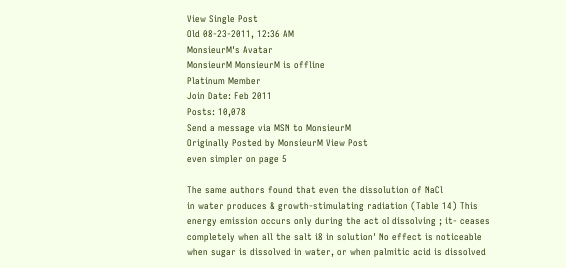View Single Post
Old 08-23-2011, 12:36 AM
MonsieurM's Avatar
MonsieurM MonsieurM is offline
Platinum Member
Join Date: Feb 2011
Posts: 10,078
Send a message via MSN to MonsieurM
Originally Posted by MonsieurM View Post
even simpler on page 5

The same authors found that even the dissolution of NaCl
in water produces & growth-stimulating radiation (Table 14) This
energy emission occurs only during the act oI dissolving ; it- ceases
completely when all the salt i8 in solution' No effect is noticeable
when sugar is dissolved in water, or when palmitic acid is dissolved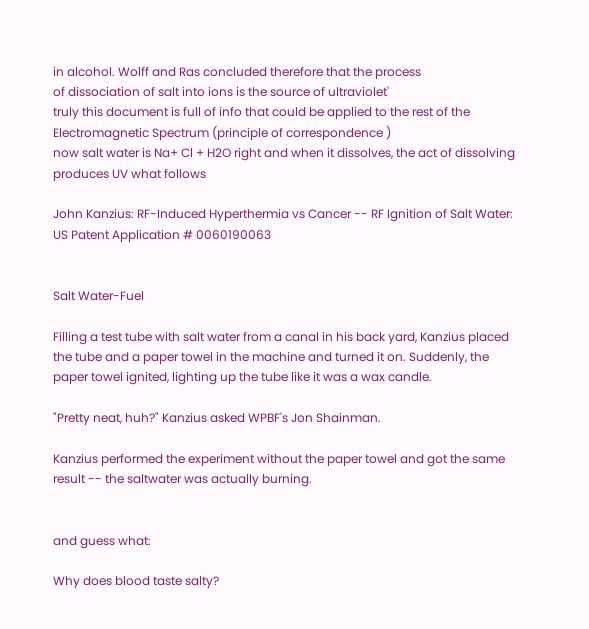in alcohol. Wolff and Ras concluded therefore that the process
of dissociation of salt into ions is the source of ultraviolet'
truly this document is full of info that could be applied to the rest of the Electromagnetic Spectrum (principle of correspondence )
now salt water is Na+ Cl + H2O right and when it dissolves, the act of dissolving produces UV what follows

John Kanzius: RF-Induced Hyperthermia vs Cancer -- RF Ignition of Salt Water: US Patent Application # 0060190063


Salt Water-Fuel

Filling a test tube with salt water from a canal in his back yard, Kanzius placed the tube and a paper towel in the machine and turned it on. Suddenly, the paper towel ignited, lighting up the tube like it was a wax candle.

"Pretty neat, huh?" Kanzius asked WPBF's Jon Shainman.

Kanzius performed the experiment without the paper towel and got the same result -- the saltwater was actually burning.


and guess what:

Why does blood taste salty?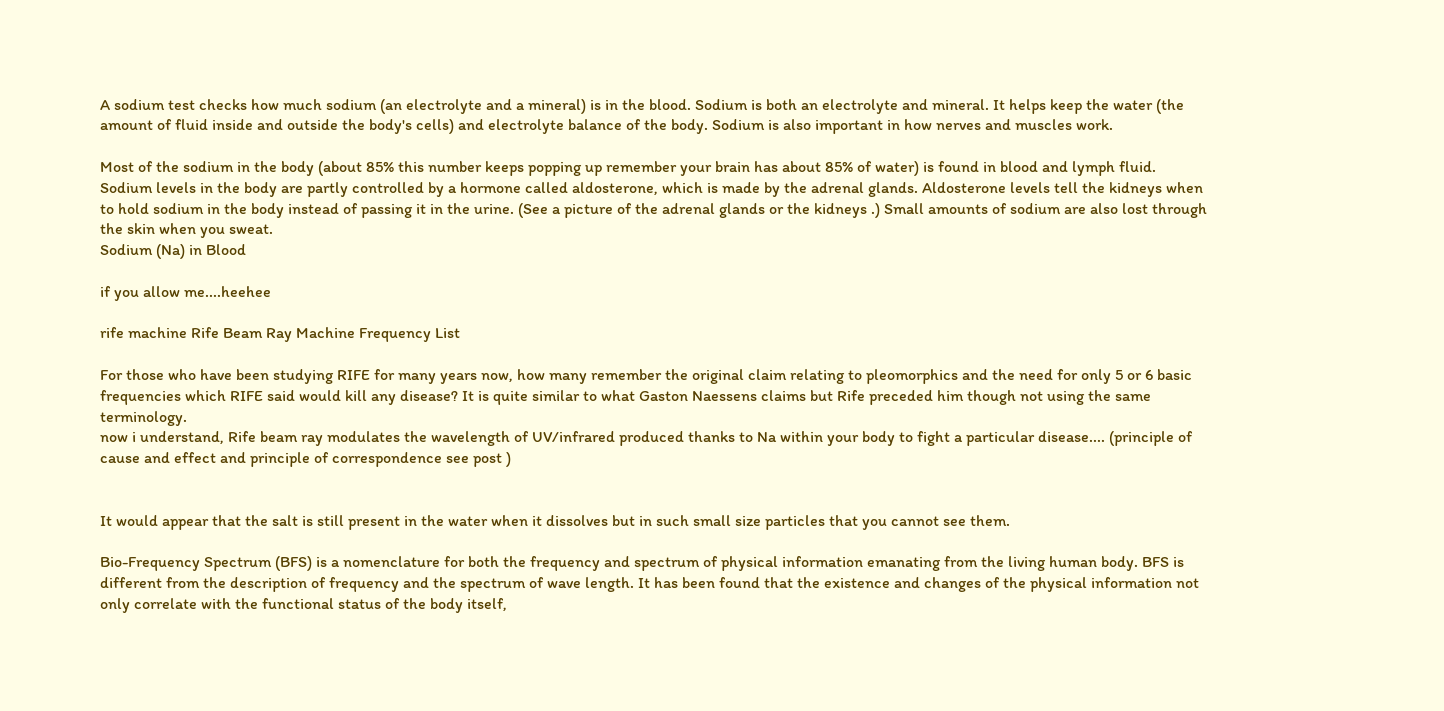A sodium test checks how much sodium (an electrolyte and a mineral) is in the blood. Sodium is both an electrolyte and mineral. It helps keep the water (the amount of fluid inside and outside the body's cells) and electrolyte balance of the body. Sodium is also important in how nerves and muscles work.

Most of the sodium in the body (about 85% this number keeps popping up remember your brain has about 85% of water) is found in blood and lymph fluid. Sodium levels in the body are partly controlled by a hormone called aldosterone, which is made by the adrenal glands. Aldosterone levels tell the kidneys when to hold sodium in the body instead of passing it in the urine. (See a picture of the adrenal glands or the kidneys .) Small amounts of sodium are also lost through the skin when you sweat.
Sodium (Na) in Blood

if you allow me....heehee

rife machine Rife Beam Ray Machine Frequency List

For those who have been studying RIFE for many years now, how many remember the original claim relating to pleomorphics and the need for only 5 or 6 basic frequencies which RIFE said would kill any disease? It is quite similar to what Gaston Naessens claims but Rife preceded him though not using the same terminology.
now i understand, Rife beam ray modulates the wavelength of UV/infrared produced thanks to Na within your body to fight a particular disease.... (principle of cause and effect and principle of correspondence see post )


It would appear that the salt is still present in the water when it dissolves but in such small size particles that you cannot see them.

Bio-Frequency Spectrum (BFS) is a nomenclature for both the frequency and spectrum of physical information emanating from the living human body. BFS is different from the description of frequency and the spectrum of wave length. It has been found that the existence and changes of the physical information not only correlate with the functional status of the body itself,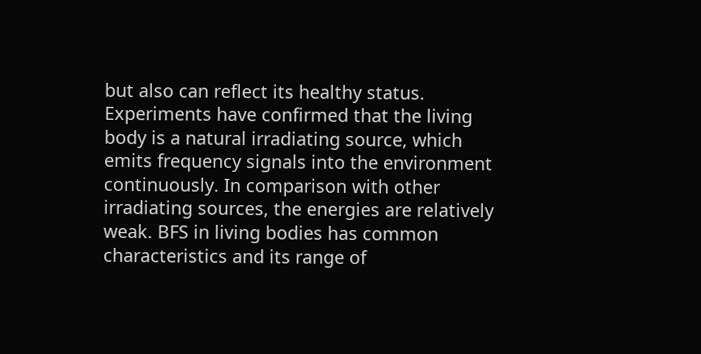but also can reflect its healthy status. Experiments have confirmed that the living body is a natural irradiating source, which emits frequency signals into the environment continuously. In comparison with other irradiating sources, the energies are relatively weak. BFS in living bodies has common characteristics and its range of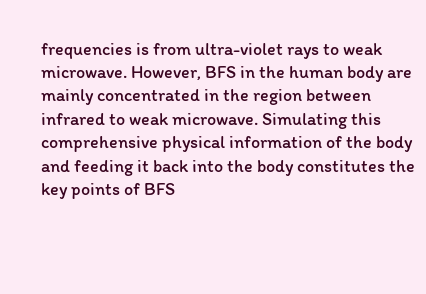frequencies is from ultra-violet rays to weak microwave. However, BFS in the human body are mainly concentrated in the region between infrared to weak microwave. Simulating this comprehensive physical information of the body and feeding it back into the body constitutes the key points of BFS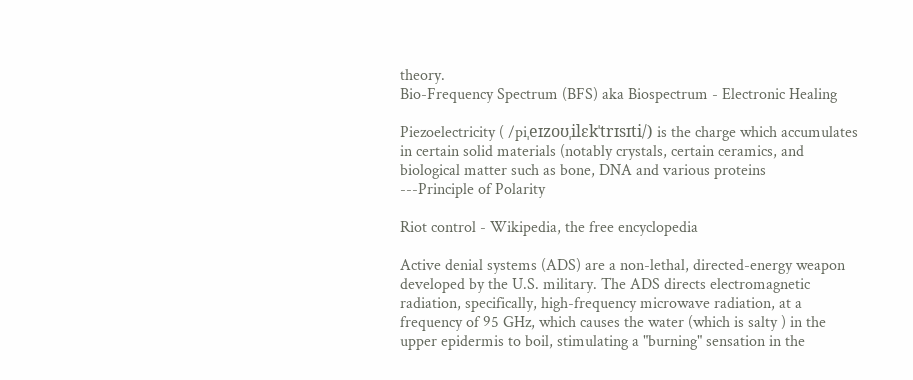theory.
Bio-Frequency Spectrum (BFS) aka Biospectrum - Electronic Healing

Piezoelectricity ( /piˌeɪzoʊˌilɛkˈtrɪsɪti/) is the charge which accumulates in certain solid materials (notably crystals, certain ceramics, and biological matter such as bone, DNA and various proteins
---Principle of Polarity

Riot control - Wikipedia, the free encyclopedia

Active denial systems (ADS) are a non-lethal, directed-energy weapon developed by the U.S. military. The ADS directs electromagnetic radiation, specifically, high-frequency microwave radiation, at a frequency of 95 GHz, which causes the water (which is salty ) in the upper epidermis to boil, stimulating a "burning" sensation in the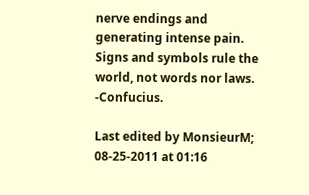nerve endings and generating intense pain.
Signs and symbols rule the world, not words nor laws. -Confucius.

Last edited by MonsieurM; 08-25-2011 at 01:16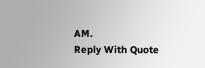AM.
Reply With Quote